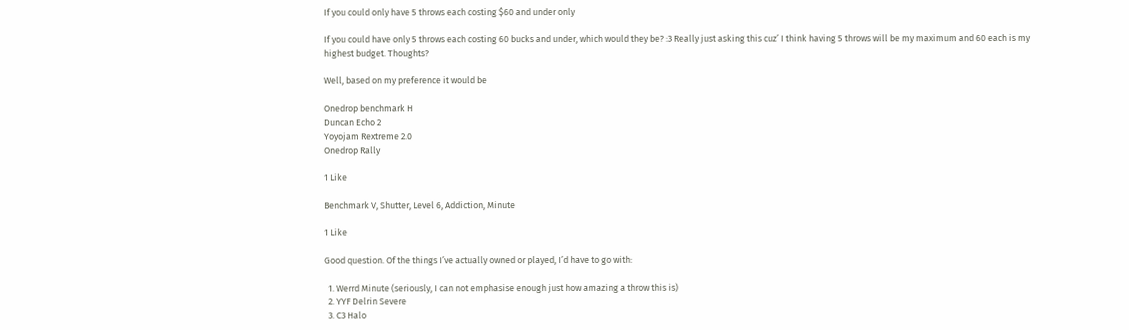If you could only have 5 throws each costing $60 and under only

If you could have only 5 throws each costing 60 bucks and under, which would they be? :3 Really just asking this cuz’ I think having 5 throws will be my maximum and 60 each is my highest budget. Thoughts?

Well, based on my preference it would be

Onedrop benchmark H
Duncan Echo 2
Yoyojam Rextreme 2.0
Onedrop Rally

1 Like

Benchmark V, Shutter, Level 6, Addiction, Minute

1 Like

Good question. Of the things I’ve actually owned or played, I’d have to go with:

  1. Werrd Minute (seriously, I can not emphasise enough just how amazing a throw this is)
  2. YYF Delrin Severe
  3. C3 Halo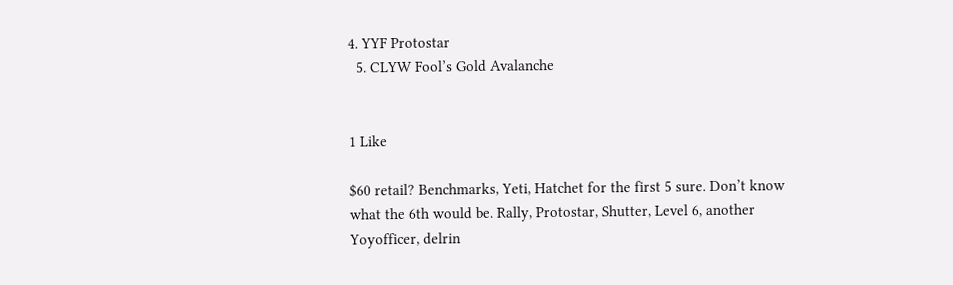4. YYF Protostar
  5. CLYW Fool’s Gold Avalanche


1 Like

$60 retail? Benchmarks, Yeti, Hatchet for the first 5 sure. Don’t know what the 6th would be. Rally, Protostar, Shutter, Level 6, another Yoyofficer, delrin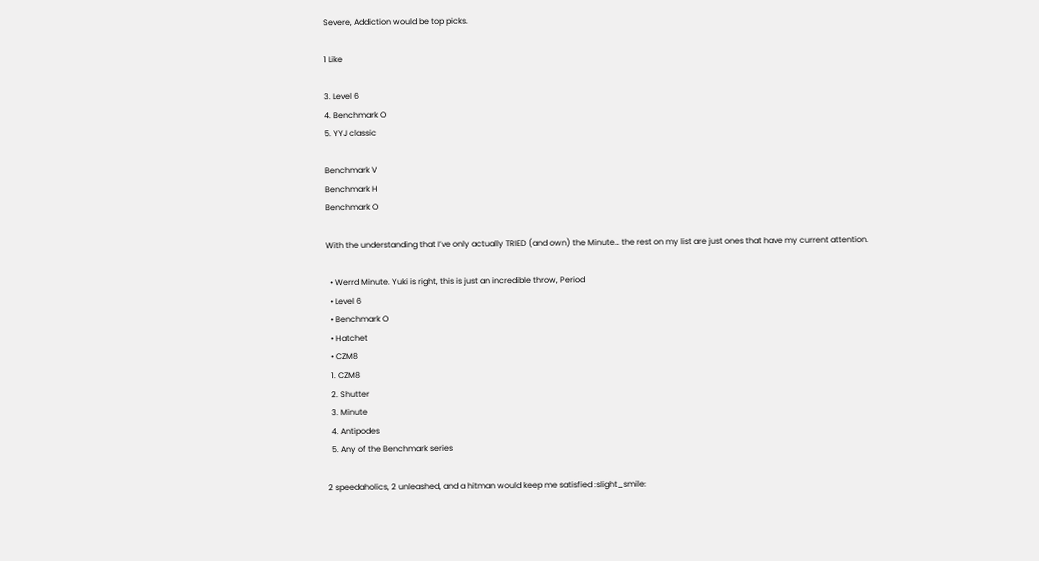Severe, Addiction would be top picks.

1 Like

3. Level 6
4. Benchmark O
5. YYJ classic

Benchmark V
Benchmark H
Benchmark O

With the understanding that I’ve only actually TRIED (and own) the Minute… the rest on my list are just ones that have my current attention.

  • Werrd Minute. Yuki is right, this is just an incredible throw, Period
  • Level 6
  • Benchmark O
  • Hatchet
  • CZM8
  1. CZM8
  2. Shutter
  3. Minute
  4. Antipodes
  5. Any of the Benchmark series

2 speedaholics, 2 unleashed, and a hitman would keep me satisfied :slight_smile: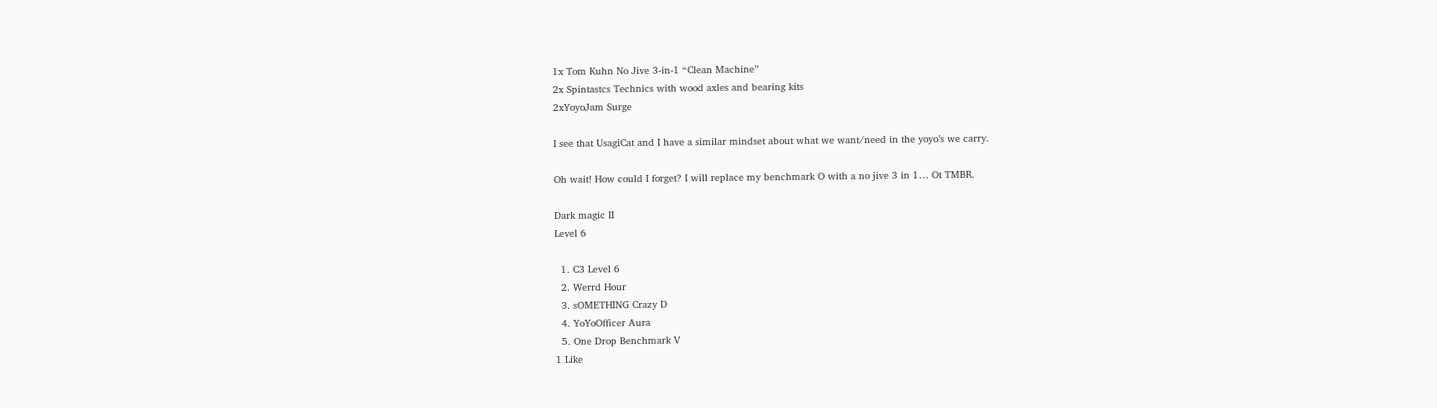1x Tom Kuhn No Jive 3-in-1 “Clean Machine”
2x Spintastcs Technics with wood axles and bearing kits
2xYoyoJam Surge

I see that UsagiCat and I have a similar mindset about what we want/need in the yoyo’s we carry.

Oh wait! How could I forget? I will replace my benchmark O with a no jive 3 in 1… Ot TMBR.

Dark magic II
Level 6

  1. C3 Level 6
  2. Werrd Hour
  3. sOMETHING Crazy D
  4. YoYoOfficer Aura
  5. One Drop Benchmark V
1 Like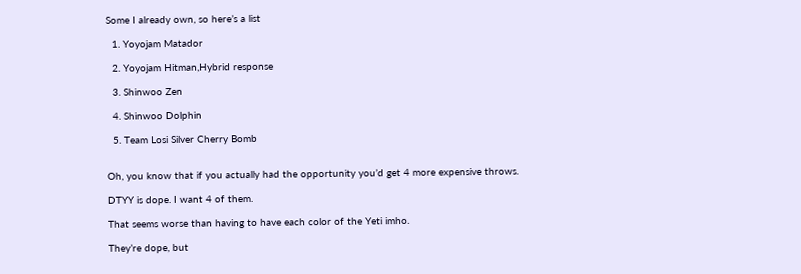Some I already own, so here’s a list

  1. Yoyojam Matador

  2. Yoyojam Hitman,Hybrid response

  3. Shinwoo Zen

  4. Shinwoo Dolphin

  5. Team Losi Silver Cherry Bomb


Oh, you know that if you actually had the opportunity you’d get 4 more expensive throws.

DTYY is dope. I want 4 of them.

That seems worse than having to have each color of the Yeti imho.

They’re dope, but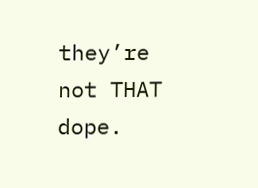they’re not THAT dope.